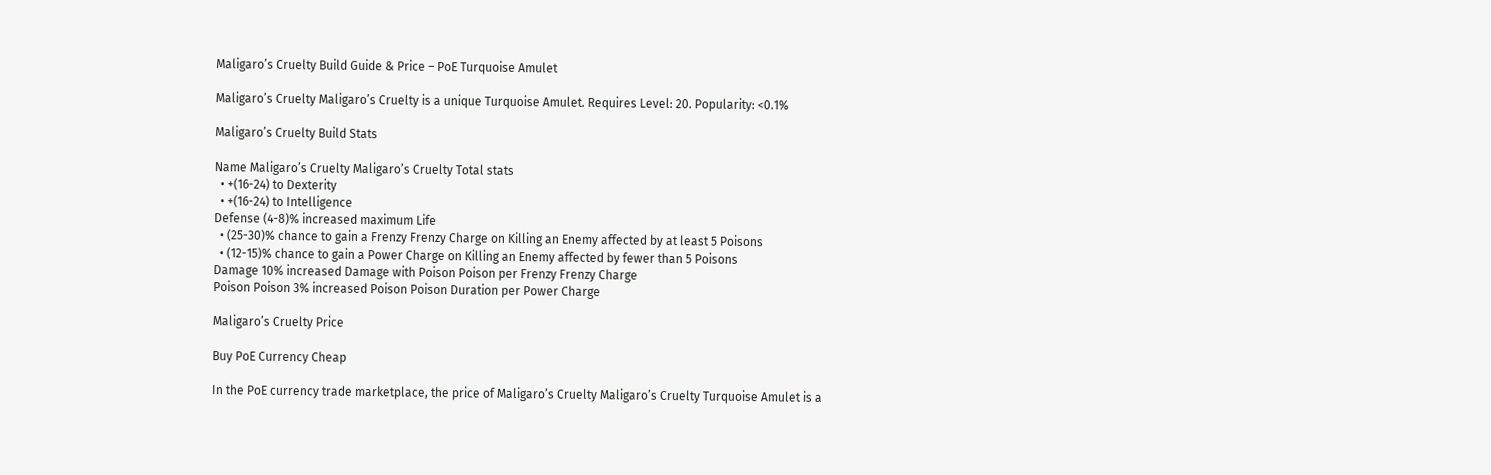Maligaro’s Cruelty Build Guide & Price – PoE Turquoise Amulet

Maligaro’s Cruelty Maligaro’s Cruelty is a unique Turquoise Amulet. Requires Level: 20. Popularity: <0.1%

Maligaro’s Cruelty Build Stats

Name Maligaro’s Cruelty Maligaro’s Cruelty Total stats
  • +(16-24) to Dexterity
  • +(16-24) to Intelligence
Defense (4-8)% increased maximum Life
  • (25-30)% chance to gain a Frenzy Frenzy Charge on Killing an Enemy affected by at least 5 Poisons
  • (12-15)% chance to gain a Power Charge on Killing an Enemy affected by fewer than 5 Poisons
Damage 10% increased Damage with Poison Poison per Frenzy Frenzy Charge
Poison Poison 3% increased Poison Poison Duration per Power Charge

Maligaro’s Cruelty Price

Buy PoE Currency Cheap

In the PoE currency trade marketplace, the price of Maligaro’s Cruelty Maligaro’s Cruelty Turquoise Amulet is a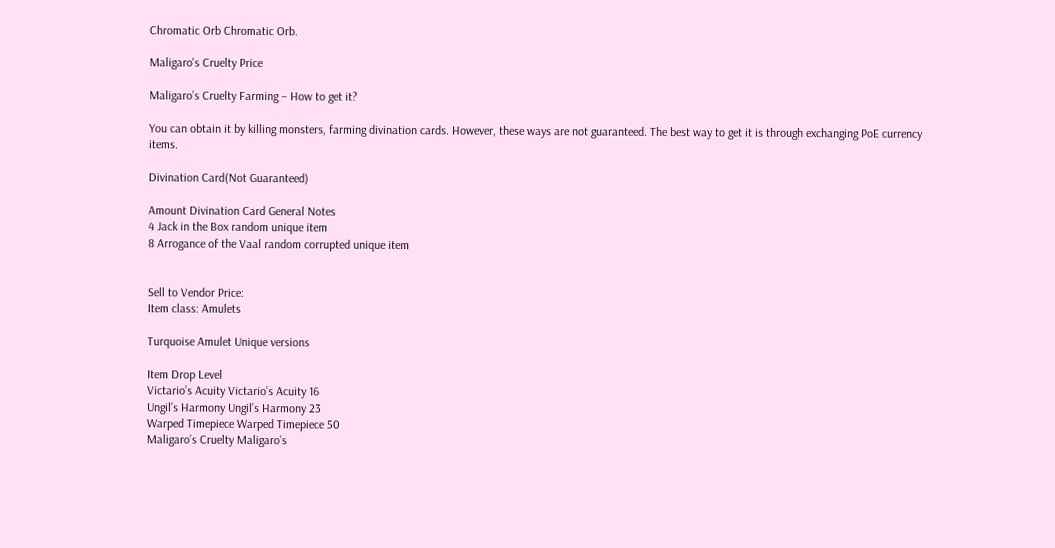Chromatic Orb Chromatic Orb.

Maligaro's Cruelty Price

Maligaro’s Cruelty Farming – How to get it?

You can obtain it by killing monsters, farming divination cards. However, these ways are not guaranteed. The best way to get it is through exchanging PoE currency items.

Divination Card(Not Guaranteed)

Amount Divination Card General Notes
4 Jack in the Box random unique item
8 Arrogance of the Vaal random corrupted unique item


Sell to Vendor Price:
Item class: Amulets

Turquoise Amulet Unique versions

Item Drop Level
Victario’s Acuity Victario’s Acuity 16
Ungil’s Harmony Ungil’s Harmony 23
Warped Timepiece Warped Timepiece 50
Maligaro’s Cruelty Maligaro’s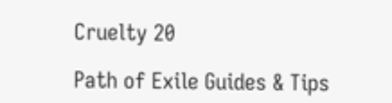Cruelty 20

Path of Exile Guides & Tips